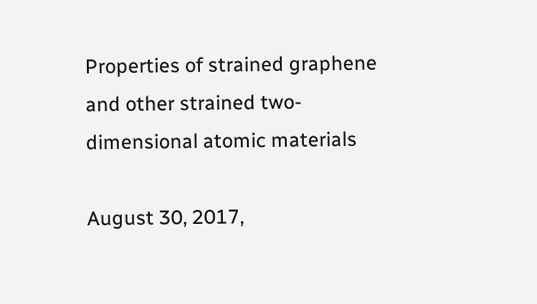Properties of strained graphene and other strained two-dimensional atomic materials

August 30, 2017,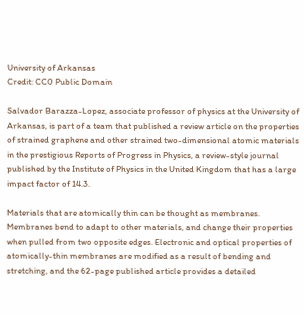University of Arkansas
Credit: CC0 Public Domain

Salvador Barazza-Lopez, associate professor of physics at the University of Arkansas, is part of a team that published a review article on the properties of strained graphene and other strained two-dimensional atomic materials in the prestigious Reports of Progress in Physics, a review-style journal published by the Institute of Physics in the United Kingdom that has a large impact factor of 14.3.

Materials that are atomically thin can be thought as membranes. Membranes bend to adapt to other materials, and change their properties when pulled from two opposite edges. Electronic and optical properties of atomically-thin membranes are modified as a result of bending and stretching, and the 62-page published article provides a detailed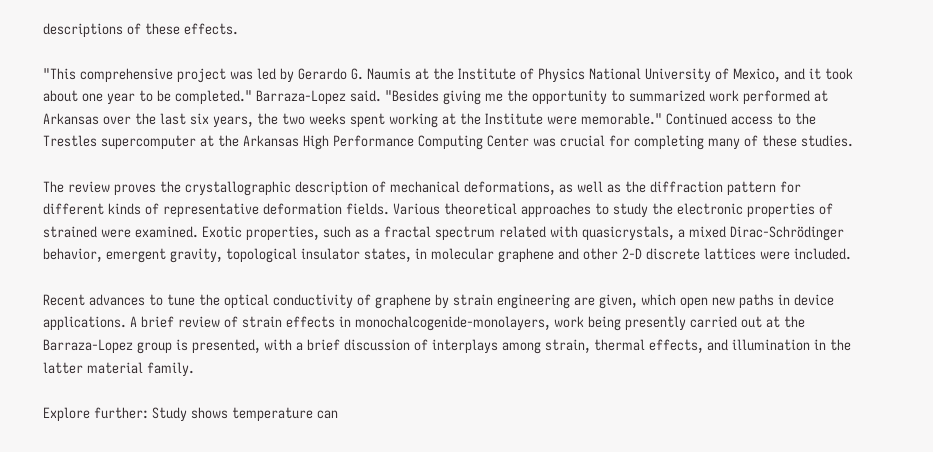descriptions of these effects.

"This comprehensive project was led by Gerardo G. Naumis at the Institute of Physics National University of Mexico, and it took about one year to be completed." Barraza-Lopez said. "Besides giving me the opportunity to summarized work performed at Arkansas over the last six years, the two weeks spent working at the Institute were memorable." Continued access to the Trestles supercomputer at the Arkansas High Performance Computing Center was crucial for completing many of these studies.

The review proves the crystallographic description of mechanical deformations, as well as the diffraction pattern for different kinds of representative deformation fields. Various theoretical approaches to study the electronic properties of strained were examined. Exotic properties, such as a fractal spectrum related with quasicrystals, a mixed Dirac-Schrödinger behavior, emergent gravity, topological insulator states, in molecular graphene and other 2-D discrete lattices were included.

Recent advances to tune the optical conductivity of graphene by strain engineering are given, which open new paths in device applications. A brief review of strain effects in monochalcogenide-monolayers, work being presently carried out at the Barraza-Lopez group is presented, with a brief discussion of interplays among strain, thermal effects, and illumination in the latter material family.

Explore further: Study shows temperature can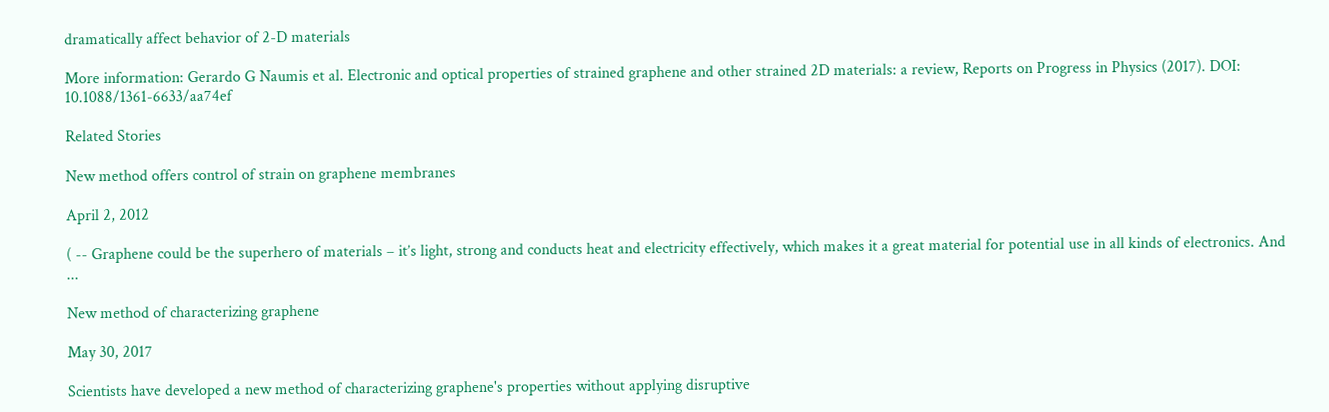dramatically affect behavior of 2-D materials

More information: Gerardo G Naumis et al. Electronic and optical properties of strained graphene and other strained 2D materials: a review, Reports on Progress in Physics (2017). DOI: 10.1088/1361-6633/aa74ef

Related Stories

New method offers control of strain on graphene membranes

April 2, 2012

( -- Graphene could be the superhero of materials – it’s light, strong and conducts heat and electricity effectively, which makes it a great material for potential use in all kinds of electronics. And ...

New method of characterizing graphene

May 30, 2017

Scientists have developed a new method of characterizing graphene's properties without applying disruptive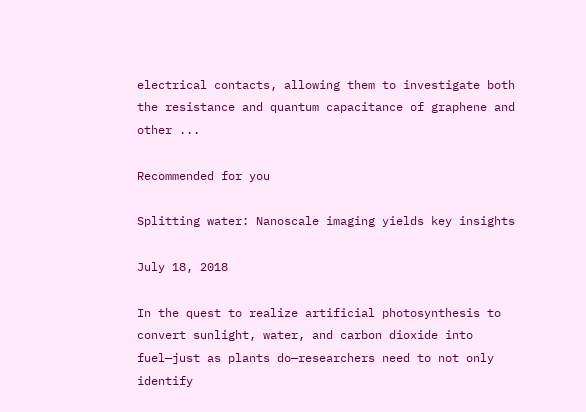electrical contacts, allowing them to investigate both the resistance and quantum capacitance of graphene and other ...

Recommended for you

Splitting water: Nanoscale imaging yields key insights

July 18, 2018

In the quest to realize artificial photosynthesis to convert sunlight, water, and carbon dioxide into fuel—just as plants do—researchers need to not only identify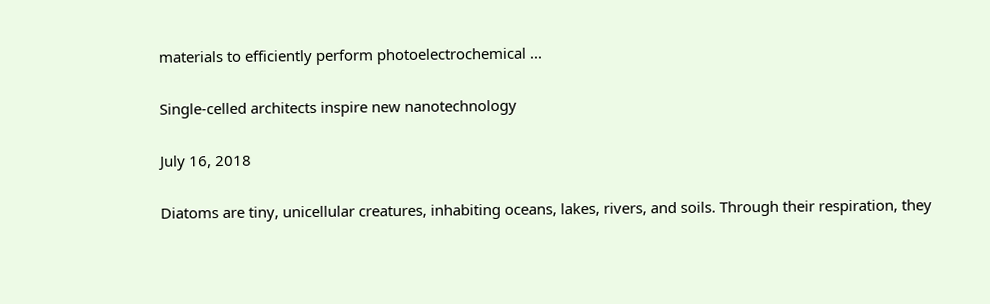materials to efficiently perform photoelectrochemical ...

Single-celled architects inspire new nanotechnology

July 16, 2018

Diatoms are tiny, unicellular creatures, inhabiting oceans, lakes, rivers, and soils. Through their respiration, they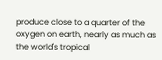produce close to a quarter of the oxygen on earth, nearly as much as the world's tropical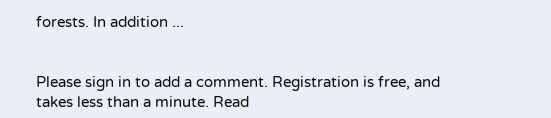forests. In addition ...


Please sign in to add a comment. Registration is free, and takes less than a minute. Read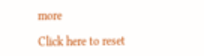more

Click here to reset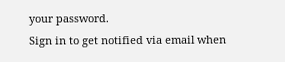your password.
Sign in to get notified via email when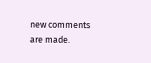new comments are made.